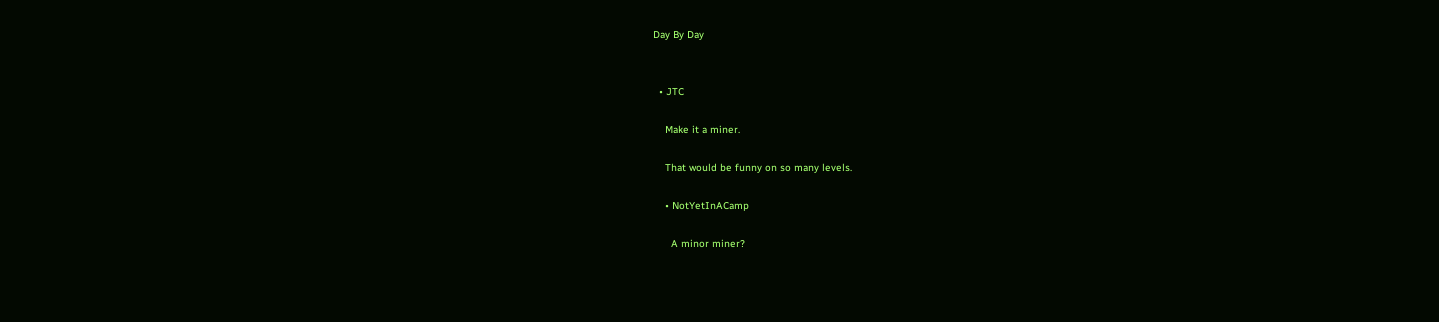Day By Day


  • JTC

    Make it a miner.

    That would be funny on so many levels.

    • NotYetInACamp

      A minor miner?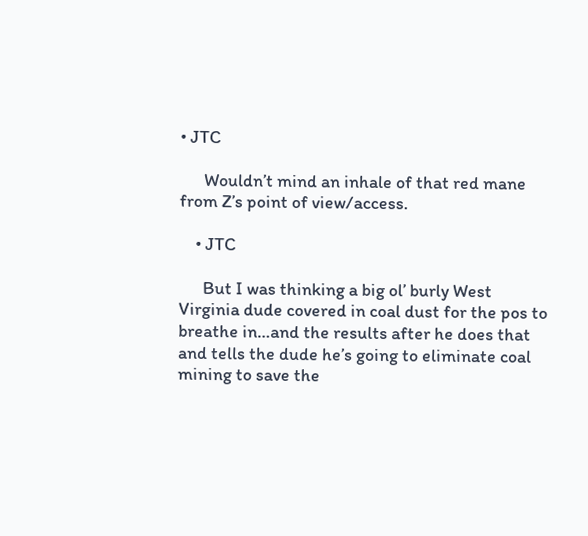• JTC

      Wouldn’t mind an inhale of that red mane from Z’s point of view/access.

    • JTC

      But I was thinking a big ol’ burly West Virginia dude covered in coal dust for the pos to breathe in…and the results after he does that and tells the dude he’s going to eliminate coal mining to save the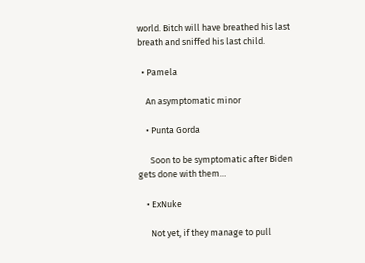world. Bitch will have breathed his last breath and sniffed his last child.

  • Pamela

    An asymptomatic minor

    • Punta Gorda

      Soon to be symptomatic after Biden gets done with them…

    • ExNuke

      Not yet, if they manage to pull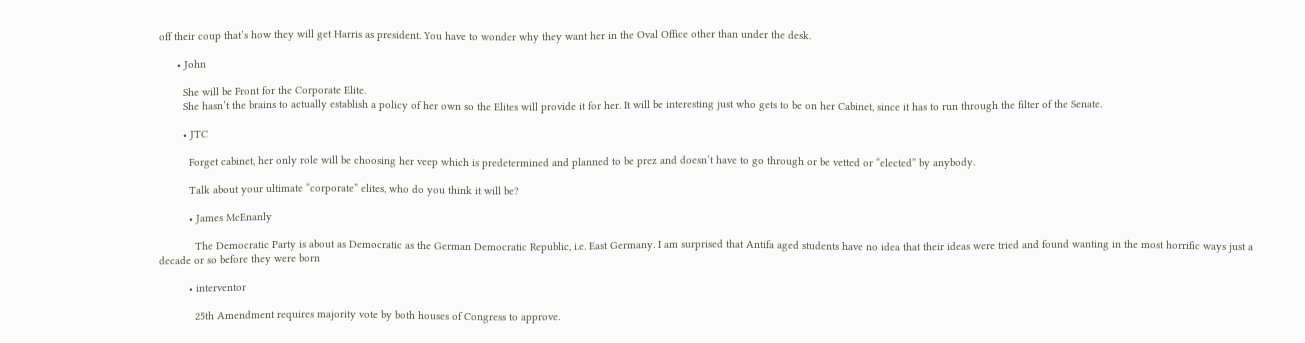off their coup that’s how they will get Harris as president. You have to wonder why they want her in the Oval Office other than under the desk.

      • John

        She will be Front for the Corporate Elite.
        She hasn’t the brains to actually establish a policy of her own so the Elites will provide it for her. It will be interesting just who gets to be on her Cabinet, since it has to run through the filter of the Senate.

        • JTC

          Forget cabinet, her only role will be choosing her veep which is predetermined and planned to be prez and doesn’t have to go through or be vetted or “elected” by anybody.

          Talk about your ultimate “corporate” elites, who do you think it will be?

          • James McEnanly

            The Democratic Party is about as Democratic as the German Democratic Republic, i.e. East Germany. I am surprised that Antifa aged students have no idea that their ideas were tried and found wanting in the most horrific ways just a decade or so before they were born

          • interventor

            25th Amendment requires majority vote by both houses of Congress to approve.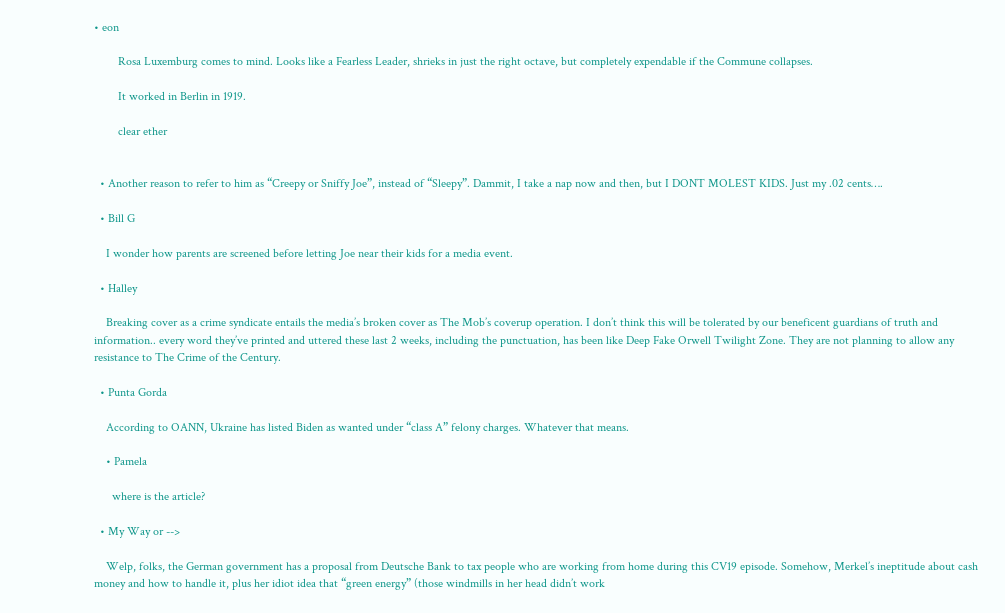• eon

        Rosa Luxemburg comes to mind. Looks like a Fearless Leader, shrieks in just the right octave, but completely expendable if the Commune collapses.

        It worked in Berlin in 1919.

        clear ether


  • Another reason to refer to him as “Creepy or Sniffy Joe”, instead of “Sleepy”. Dammit, I take a nap now and then, but I DONT MOLEST KIDS. Just my .02 cents….

  • Bill G

    I wonder how parents are screened before letting Joe near their kids for a media event.

  • Halley

    Breaking cover as a crime syndicate entails the media’s broken cover as The Mob’s coverup operation. I don’t think this will be tolerated by our beneficent guardians of truth and information.. every word they’ve printed and uttered these last 2 weeks, including the punctuation, has been like Deep Fake Orwell Twilight Zone. They are not planning to allow any resistance to The Crime of the Century.

  • Punta Gorda

    According to OANN, Ukraine has listed Biden as wanted under “class A” felony charges. Whatever that means.

    • Pamela

      where is the article?

  • My Way or -->

    Welp, folks, the German government has a proposal from Deutsche Bank to tax people who are working from home during this CV19 episode. Somehow, Merkel’s ineptitude about cash money and how to handle it, plus her idiot idea that “green energy” (those windmills in her head didn’t work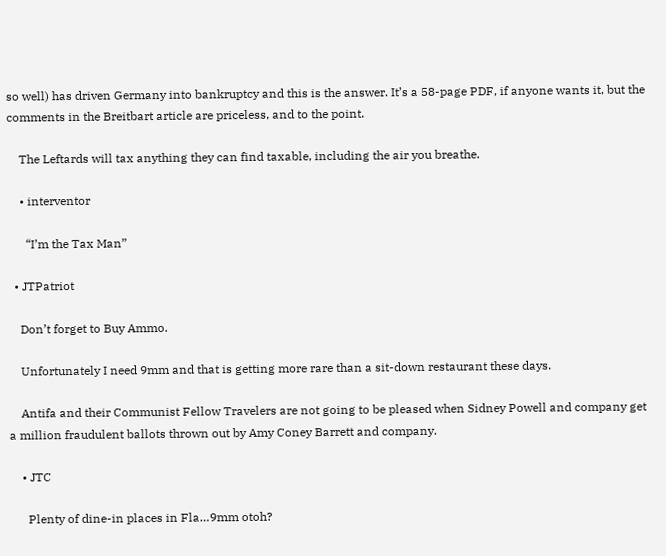so well) has driven Germany into bankruptcy and this is the answer. It’s a 58-page PDF, if anyone wants it, but the comments in the Breitbart article are priceless, and to the point.

    The Leftards will tax anything they can find taxable, including the air you breathe.

    • interventor

      “I’m the Tax Man”

  • JTPatriot

    Don’t forget to Buy Ammo.

    Unfortunately I need 9mm and that is getting more rare than a sit-down restaurant these days.

    Antifa and their Communist Fellow Travelers are not going to be pleased when Sidney Powell and company get a million fraudulent ballots thrown out by Amy Coney Barrett and company.

    • JTC

      Plenty of dine-in places in Fla…9mm otoh?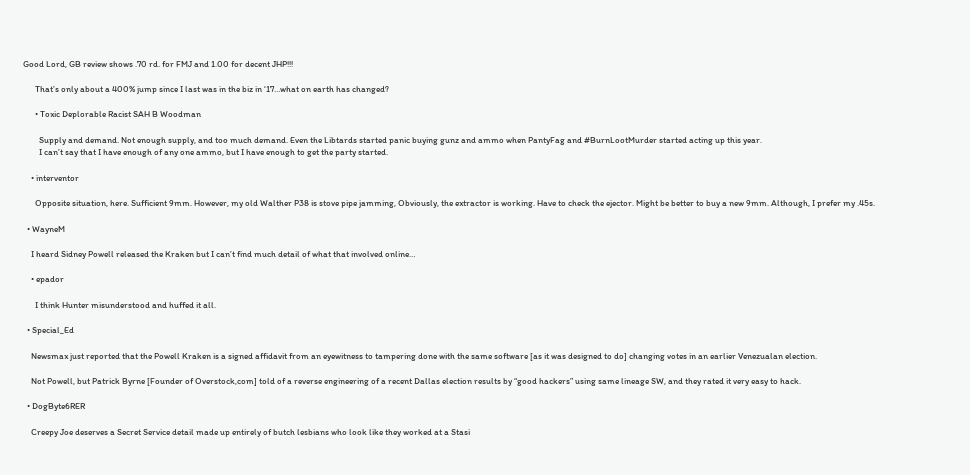Good Lord, GB review shows .70 rd. for FMJ and 1.00 for decent JHP!!!

      That’s only about a 400% jump since I last was in the biz in ‘17…what on earth has changed?

      • Toxic Deplorable Racist SAH B Woodman

        Supply and demand. Not enough supply, and too much demand. Even the Libtards started panic buying gunz and ammo when PantyFag and #BurnLootMurder started acting up this year.
        I can’t say that I have enough of any one ammo, but I have enough to get the party started.

    • interventor

      Opposite situation, here. Sufficient 9mm. However, my old Walther P38 is stove pipe jamming, Obviously, the extractor is working. Have to check the ejector. Might be better to buy a new 9mm. Although, I prefer my .45s.

  • WayneM

    I heard Sidney Powell released the Kraken but I can’t find much detail of what that involved online…

    • epador

      I think Hunter misunderstood and huffed it all.

  • Special_Ed

    Newsmax just reported that the Powell Kraken is a signed affidavit from an eyewitness to tampering done with the same software [as it was designed to do] changing votes in an earlier Venezualan election.

    Not Powell, but Patrick Byrne [Founder of Overstock,com] told of a reverse engineering of a recent Dallas election results by “good hackers” using same lineage SW, and they rated it very easy to hack.

  • DogByte6RER

    Creepy Joe deserves a Secret Service detail made up entirely of butch lesbians who look like they worked at a Stasi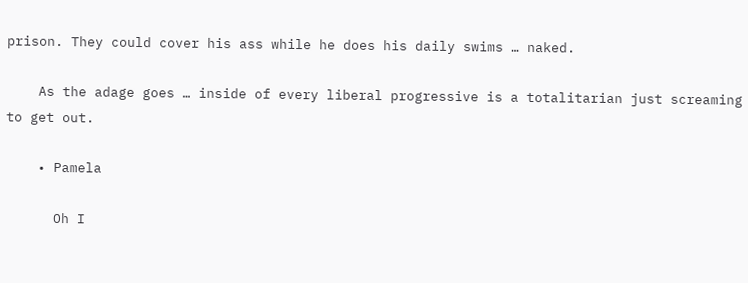prison. They could cover his ass while he does his daily swims … naked.

    As the adage goes … inside of every liberal progressive is a totalitarian just screaming to get out.

    • Pamela

      Oh I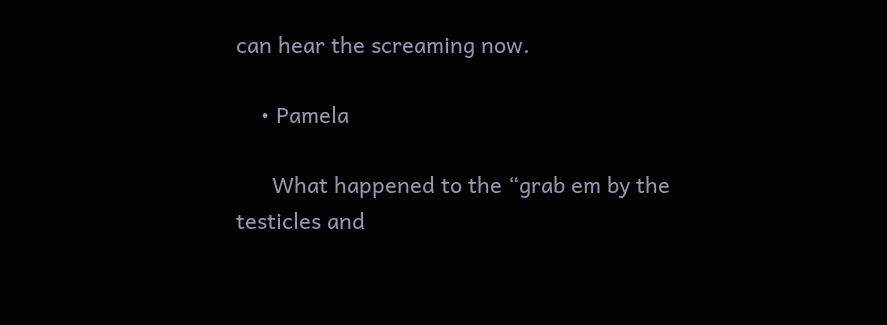can hear the screaming now.

    • Pamela

      What happened to the “grab em by the testicles and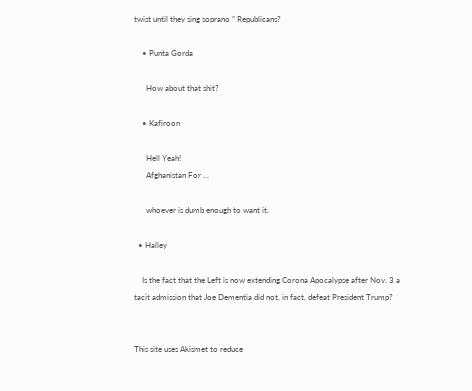twist until they sing soprano ” Republicans?

    • Punta Gorda

      How about that shit?

    • Kafiroon

      Hell Yeah!
      Afghanistan For …

      whoever is dumb enough to want it.

  • Halley

    Is the fact that the Left is now extending Corona Apocalypse after Nov. 3 a tacit admission that Joe Dementia did not, in fact, defeat President Trump?


This site uses Akismet to reduce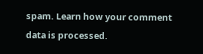spam. Learn how your comment data is processed.